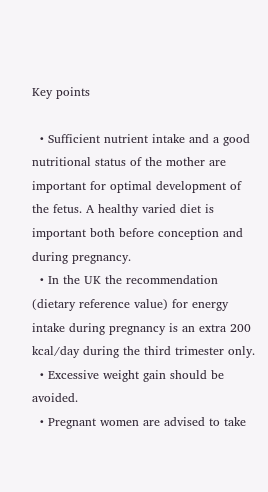Key points

  • Sufficient nutrient intake and a good nutritional status of the mother are important for optimal development of the fetus. A healthy varied diet is important both before conception and during pregnancy.
  • In the UK the recommendation (dietary reference value) for energy intake during pregnancy is an extra 200 kcal/day during the third trimester only.
  • Excessive weight gain should be avoided.
  • Pregnant women are advised to take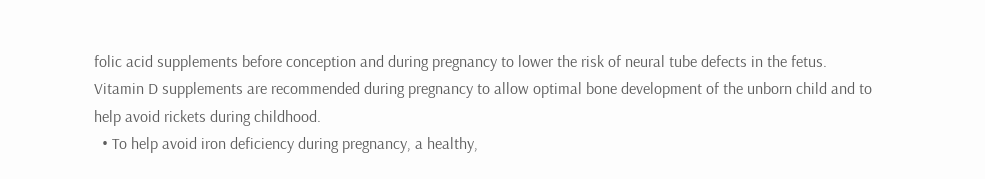folic acid supplements before conception and during pregnancy to lower the risk of neural tube defects in the fetus. Vitamin D supplements are recommended during pregnancy to allow optimal bone development of the unborn child and to help avoid rickets during childhood.
  • To help avoid iron deficiency during pregnancy, a healthy,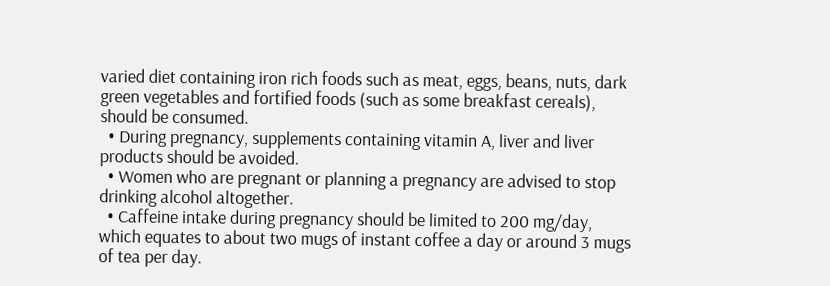varied diet containing iron rich foods such as meat, eggs, beans, nuts, dark green vegetables and fortified foods (such as some breakfast cereals), should be consumed.
  • During pregnancy, supplements containing vitamin A, liver and liver products should be avoided.
  • Women who are pregnant or planning a pregnancy are advised to stop drinking alcohol altogether.
  • Caffeine intake during pregnancy should be limited to 200 mg/day, which equates to about two mugs of instant coffee a day or around 3 mugs of tea per day.